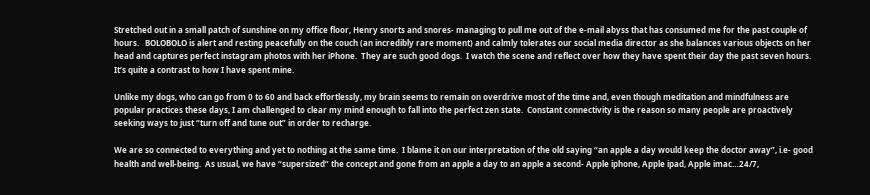Stretched out in a small patch of sunshine on my office floor, Henry snorts and snores- managing to pull me out of the e-mail abyss that has consumed me for the past couple of hours.   BOLOBOLO is alert and resting peacefully on the couch (an incredibly rare moment) and calmly tolerates our social media director as she balances various objects on her head and captures perfect instagram photos with her iPhone.  They are such good dogs.  I watch the scene and reflect over how they have spent their day the past seven hours.  It’s quite a contrast to how I have spent mine.

Unlike my dogs, who can go from 0 to 60 and back effortlessly, my brain seems to remain on overdrive most of the time and, even though meditation and mindfulness are popular practices these days, I am challenged to clear my mind enough to fall into the perfect zen state.  Constant connectivity is the reason so many people are proactively seeking ways to just “turn off and tune out” in order to recharge.

We are so connected to everything and yet to nothing at the same time.  I blame it on our interpretation of the old saying “an apple a day would keep the doctor away”, i.e- good health and well-being.  As usual, we have “supersized” the concept and gone from an apple a day to an apple a second- Apple iphone, Apple ipad, Apple imac…24/7,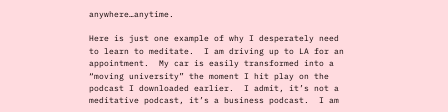anywhere…anytime.

Here is just one example of why I desperately need to learn to meditate.  I am driving up to LA for an appointment.  My car is easily transformed into a “moving university” the moment I hit play on the podcast I downloaded earlier.  I admit, it’s not a meditative podcast, it’s a business podcast.  I am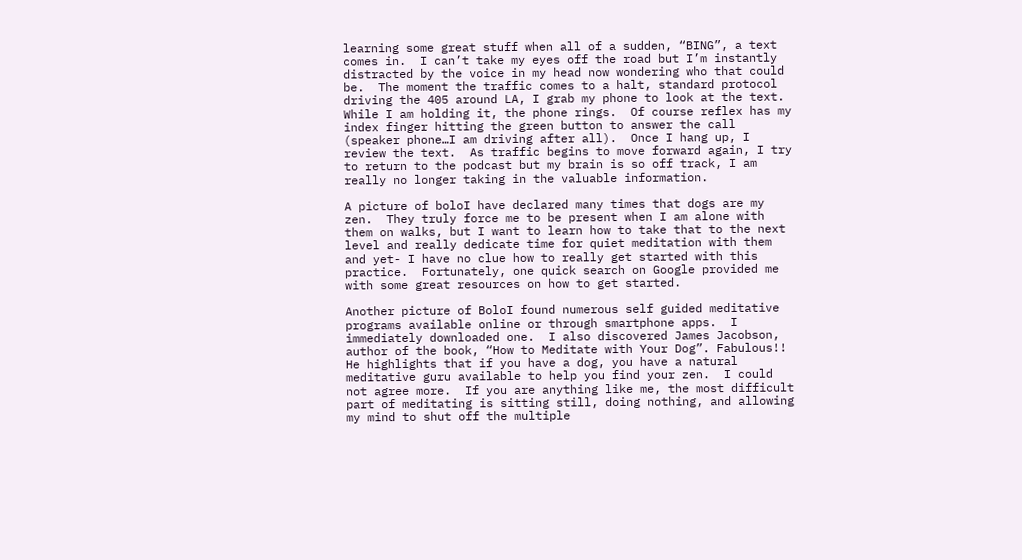learning some great stuff when all of a sudden, “BING”, a text comes in.  I can’t take my eyes off the road but I’m instantly distracted by the voice in my head now wondering who that could be.  The moment the traffic comes to a halt, standard protocol driving the 405 around LA, I grab my phone to look at the text.  While I am holding it, the phone rings.  Of course reflex has my index finger hitting the green button to answer the call (speaker phone…I am driving after all).  Once I hang up, I review the text.  As traffic begins to move forward again, I try to return to the podcast but my brain is so off track, I am really no longer taking in the valuable information.

A picture of boloI have declared many times that dogs are my zen.  They truly force me to be present when I am alone with them on walks, but I want to learn how to take that to the next level and really dedicate time for quiet meditation with them and yet- I have no clue how to really get started with this practice.  Fortunately, one quick search on Google provided me with some great resources on how to get started.

Another picture of BoloI found numerous self guided meditative programs available online or through smartphone apps.  I immediately downloaded one.  I also discovered James Jacobson, author of the book, “How to Meditate with Your Dog”. Fabulous!!  He highlights that if you have a dog, you have a natural meditative guru available to help you find your zen.  I could not agree more.  If you are anything like me, the most difficult part of meditating is sitting still, doing nothing, and allowing my mind to shut off the multiple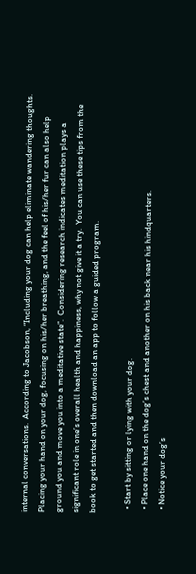internal conversations.  According to Jacobson, “Including your dog can help eliminate wandering thoughts.  Placing your hand on your dog, focusing on his/her breathing, and the feel of his/her fur can also help ground you and move you into a meditative state”.  Considering research indicates meditation plays a significant role in one’s overall health and happiness, why not give it a try.  You can use these tips from the book to get started and then download an app to follow a guided program.

  • Start by sitting or lying with your dog.
  • Place one hand on the dog’s chest and another on his back near his hindquarters.
  • Notice your dog’s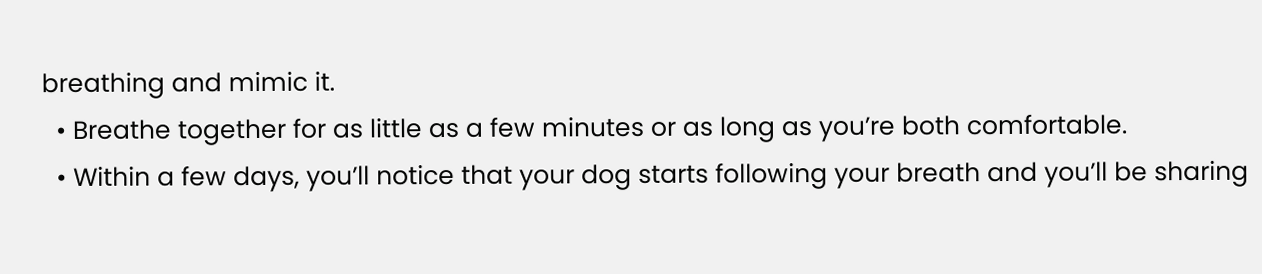breathing and mimic it.
  • Breathe together for as little as a few minutes or as long as you’re both comfortable.
  • Within a few days, you’ll notice that your dog starts following your breath and you’ll be sharing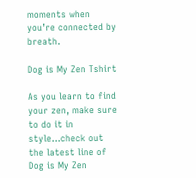moments when you’re connected by breath.

Dog is My Zen Tshirt

As you learn to find your zen, make sure to do it in style…check out the latest line of Dog is My Zen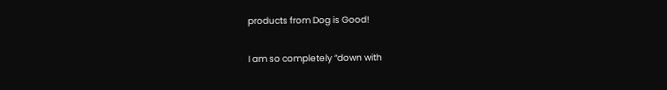products from Dog is Good!

I am so completely “down with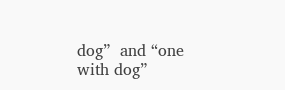dog”  and “one with dog”